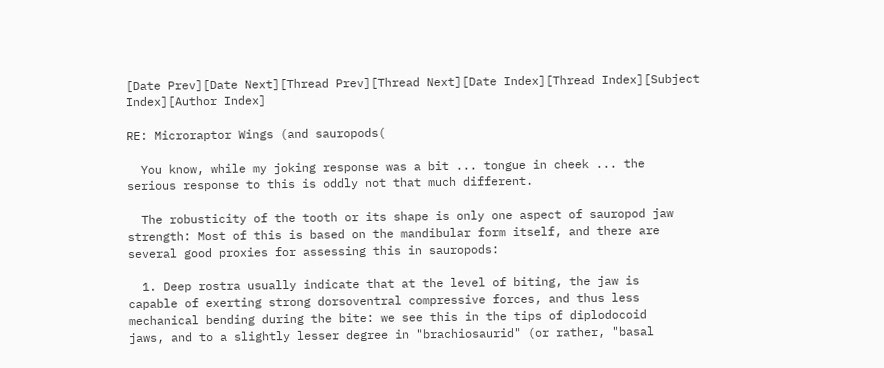[Date Prev][Date Next][Thread Prev][Thread Next][Date Index][Thread Index][Subject Index][Author Index]

RE: Microraptor Wings (and sauropods(

  You know, while my joking response was a bit ... tongue in cheek ... the
serious response to this is oddly not that much different.

  The robusticity of the tooth or its shape is only one aspect of sauropod jaw
strength: Most of this is based on the mandibular form itself, and there are
several good proxies for assessing this in sauropods:

  1. Deep rostra usually indicate that at the level of biting, the jaw is
capable of exerting strong dorsoventral compressive forces, and thus less
mechanical bending during the bite: we see this in the tips of diplodocoid
jaws, and to a slightly lesser degree in "brachiosaurid" (or rather, "basal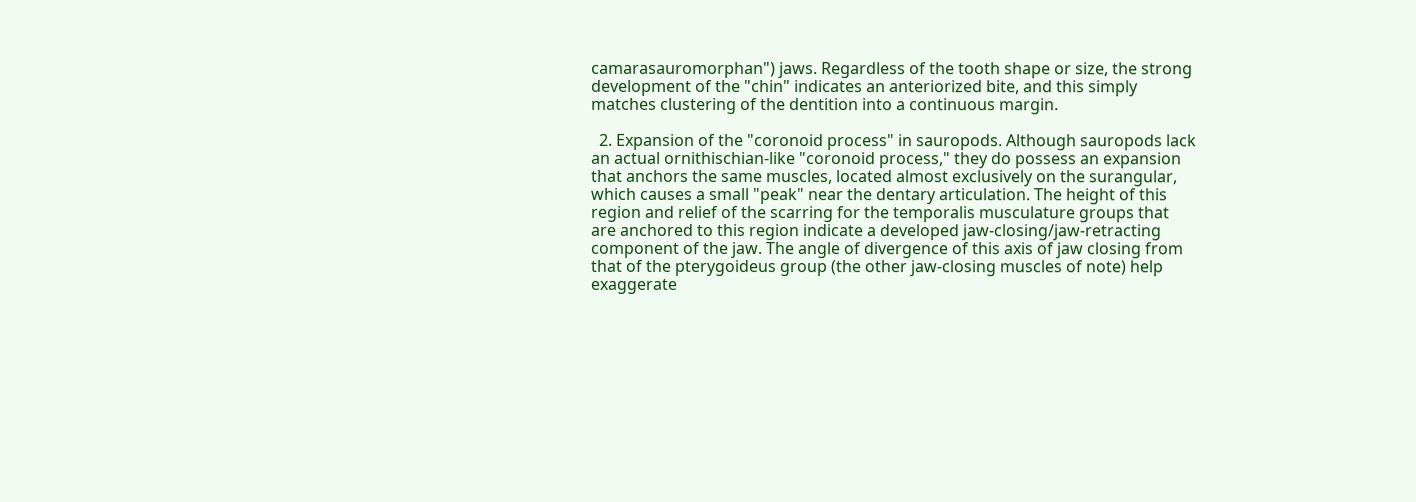camarasauromorphan") jaws. Regardless of the tooth shape or size, the strong
development of the "chin" indicates an anteriorized bite, and this simply
matches clustering of the dentition into a continuous margin.

  2. Expansion of the "coronoid process" in sauropods. Although sauropods lack
an actual ornithischian-like "coronoid process," they do possess an expansion
that anchors the same muscles, located almost exclusively on the surangular,
which causes a small "peak" near the dentary articulation. The height of this
region and relief of the scarring for the temporalis musculature groups that
are anchored to this region indicate a developed jaw-closing/jaw-retracting
component of the jaw. The angle of divergence of this axis of jaw closing from
that of the pterygoideus group (the other jaw-closing muscles of note) help
exaggerate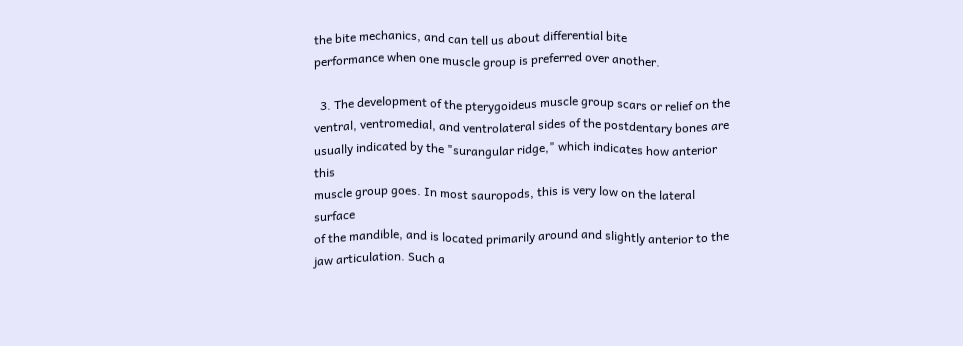the bite mechanics, and can tell us about differential bite
performance when one muscle group is preferred over another.

  3. The development of the pterygoideus muscle group scars or relief on the
ventral, ventromedial, and ventrolateral sides of the postdentary bones are
usually indicated by the "surangular ridge," which indicates how anterior this
muscle group goes. In most sauropods, this is very low on the lateral surface
of the mandible, and is located primarily around and slightly anterior to the
jaw articulation. Such a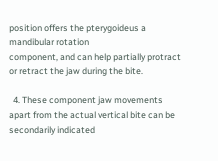position offers the pterygoideus a mandibular rotation
component, and can help partially protract or retract the jaw during the bite.

  4. These component jaw movements apart from the actual vertical bite can be
secondarily indicated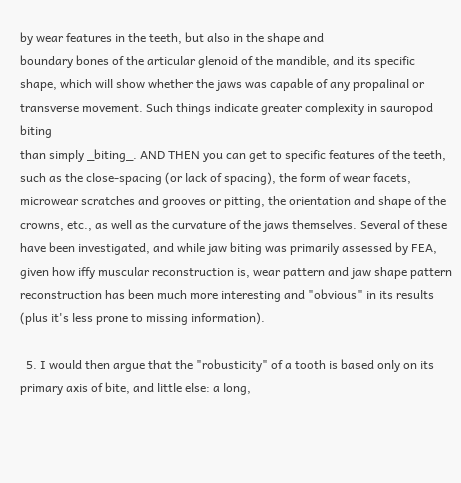by wear features in the teeth, but also in the shape and
boundary bones of the articular glenoid of the mandible, and its specific
shape, which will show whether the jaws was capable of any propalinal or
transverse movement. Such things indicate greater complexity in sauropod biting
than simply _biting_. AND THEN you can get to specific features of the teeth,
such as the close-spacing (or lack of spacing), the form of wear facets,
microwear scratches and grooves or pitting, the orientation and shape of the
crowns, etc., as well as the curvature of the jaws themselves. Several of these
have been investigated, and while jaw biting was primarily assessed by FEA,
given how iffy muscular reconstruction is, wear pattern and jaw shape pattern
reconstruction has been much more interesting and "obvious" in its results
(plus it's less prone to missing information).

  5. I would then argue that the "robusticity" of a tooth is based only on its
primary axis of bite, and little else: a long,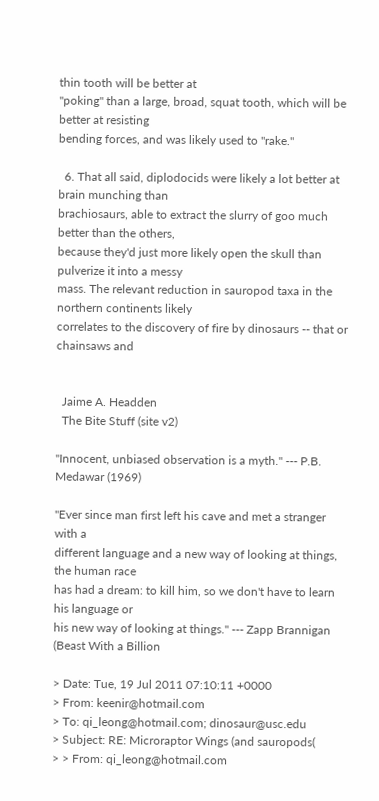thin tooth will be better at
"poking" than a large, broad, squat tooth, which will be better at resisting
bending forces, and was likely used to "rake."

  6. That all said, diplodocids were likely a lot better at brain munching than
brachiosaurs, able to extract the slurry of goo much better than the others,
because they'd just more likely open the skull than pulverize it into a messy
mass. The relevant reduction in sauropod taxa in the northern continents likely
correlates to the discovery of fire by dinosaurs -- that or chainsaws and


  Jaime A. Headden
  The Bite Stuff (site v2)

"Innocent, unbiased observation is a myth." --- P.B. Medawar (1969)

"Ever since man first left his cave and met a stranger with a
different language and a new way of looking at things, the human race
has had a dream: to kill him, so we don't have to learn his language or
his new way of looking at things." --- Zapp Brannigan (Beast With a Billion

> Date: Tue, 19 Jul 2011 07:10:11 +0000
> From: keenir@hotmail.com
> To: qi_leong@hotmail.com; dinosaur@usc.edu
> Subject: RE: Microraptor Wings (and sauropods(
> > From: qi_leong@hotmail.com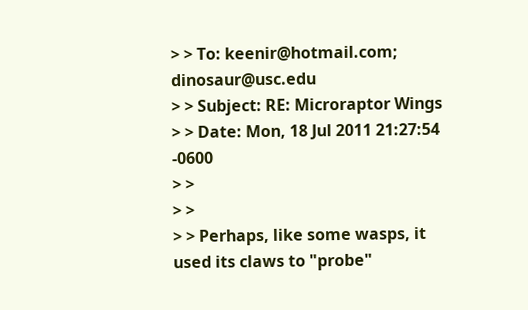> > To: keenir@hotmail.com; dinosaur@usc.edu
> > Subject: RE: Microraptor Wings
> > Date: Mon, 18 Jul 2011 21:27:54 -0600
> >
> >
> > Perhaps, like some wasps, it used its claws to "probe"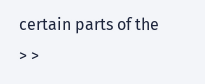certain parts of the
> >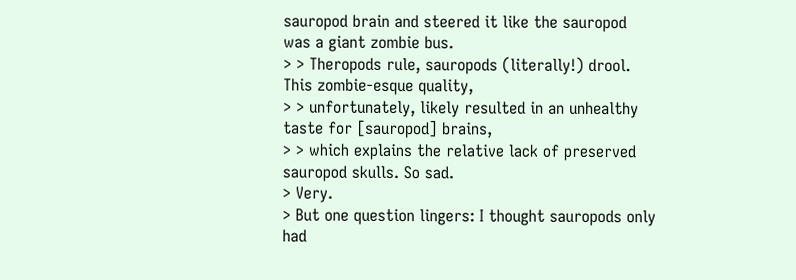sauropod brain and steered it like the sauropod was a giant zombie bus.
> > Theropods rule, sauropods (literally!) drool. This zombie-esque quality,
> > unfortunately, likely resulted in an unhealthy taste for [sauropod] brains,
> > which explains the relative lack of preserved sauropod skulls. So sad.
> Very.
> But one question lingers: I thought sauropods only had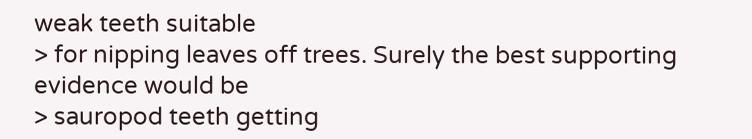weak teeth suitable
> for nipping leaves off trees. Surely the best supporting evidence would be
> sauropod teeth getting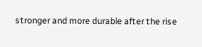stronger and more durable after the rise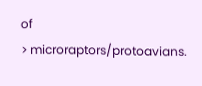of
> microraptors/protoavians.